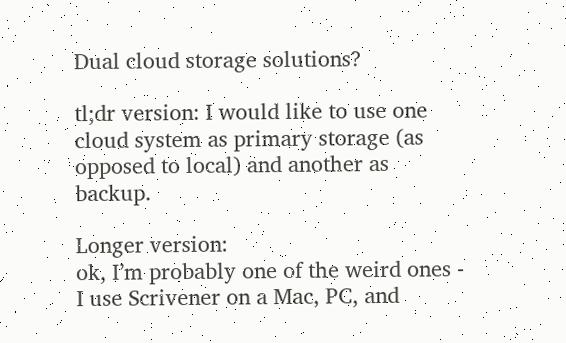Dual cloud storage solutions?

tl;dr version: I would like to use one cloud system as primary storage (as opposed to local) and another as backup.

Longer version:
ok, I’m probably one of the weird ones - I use Scrivener on a Mac, PC, and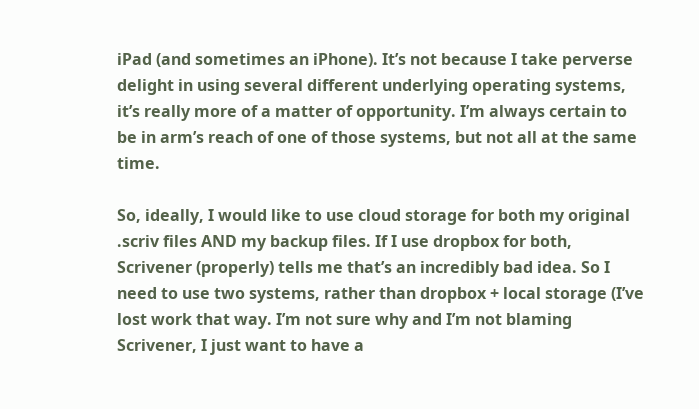iPad (and sometimes an iPhone). It’s not because I take perverse delight in using several different underlying operating systems, it’s really more of a matter of opportunity. I’m always certain to be in arm’s reach of one of those systems, but not all at the same time.

So, ideally, I would like to use cloud storage for both my original .scriv files AND my backup files. If I use dropbox for both, Scrivener (properly) tells me that’s an incredibly bad idea. So I need to use two systems, rather than dropbox + local storage (I’ve lost work that way. I’m not sure why and I’m not blaming Scrivener, I just want to have a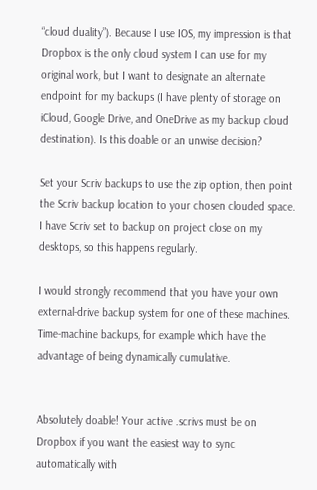“cloud duality”). Because I use IOS, my impression is that Dropbox is the only cloud system I can use for my original work, but I want to designate an alternate endpoint for my backups (I have plenty of storage on iCloud, Google Drive, and OneDrive as my backup cloud destination). Is this doable or an unwise decision?

Set your Scriv backups to use the zip option, then point the Scriv backup location to your chosen clouded space. I have Scriv set to backup on project close on my desktops, so this happens regularly.

I would strongly recommend that you have your own external-drive backup system for one of these machines. Time-machine backups, for example which have the advantage of being dynamically cumulative.


Absolutely doable! Your active .scrivs must be on Dropbox if you want the easiest way to sync automatically with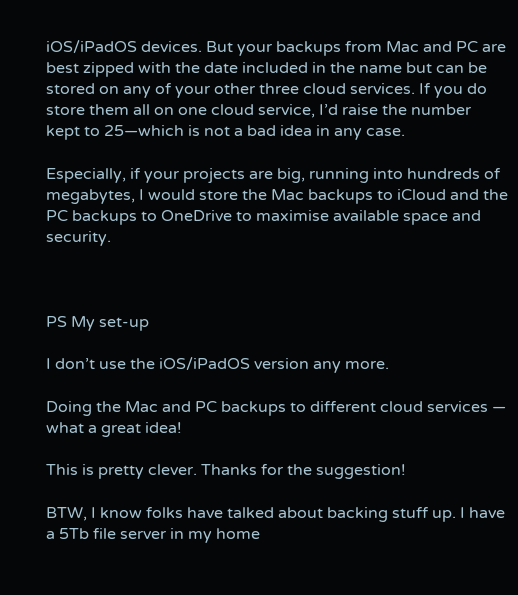iOS/iPadOS devices. But your backups from Mac and PC are best zipped with the date included in the name but can be stored on any of your other three cloud services. If you do store them all on one cloud service, I’d raise the number kept to 25—which is not a bad idea in any case.

Especially, if your projects are big, running into hundreds of megabytes, I would store the Mac backups to iCloud and the PC backups to OneDrive to maximise available space and security.



PS My set-up

I don’t use the iOS/iPadOS version any more.

Doing the Mac and PC backups to different cloud services — what a great idea!

This is pretty clever. Thanks for the suggestion!

BTW, I know folks have talked about backing stuff up. I have a 5Tb file server in my home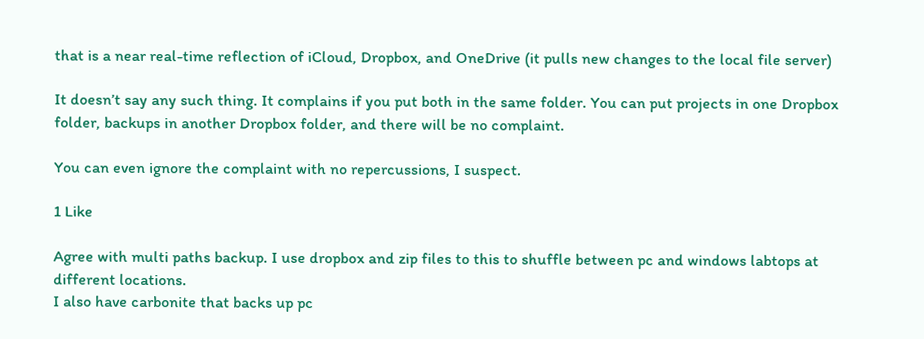that is a near real-time reflection of iCloud, Dropbox, and OneDrive (it pulls new changes to the local file server)

It doesn’t say any such thing. It complains if you put both in the same folder. You can put projects in one Dropbox folder, backups in another Dropbox folder, and there will be no complaint.

You can even ignore the complaint with no repercussions, I suspect.

1 Like

Agree with multi paths backup. I use dropbox and zip files to this to shuffle between pc and windows labtops at different locations.
I also have carbonite that backs up pc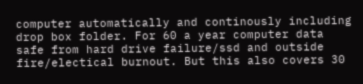computer automatically and continously including drop box folder. For 60 a year computer data safe from hard drive failure/ssd and outside fire/electical burnout. But this also covers 30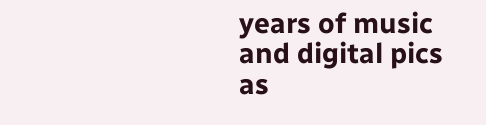years of music and digital pics as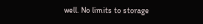well. No limits to storage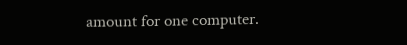amount for one computer.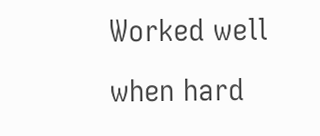Worked well when hard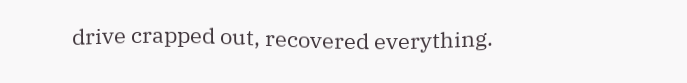drive crapped out, recovered everything.